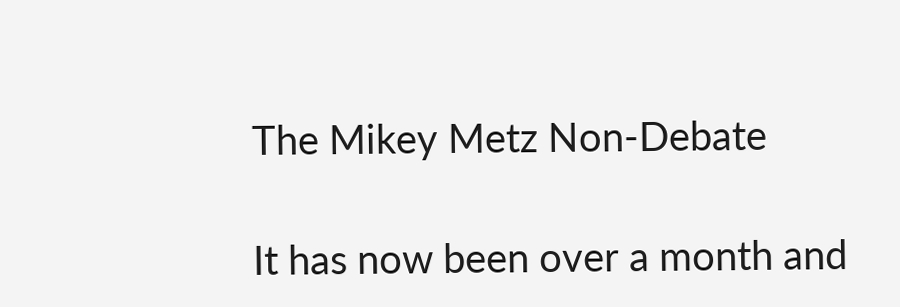The Mikey Metz Non-Debate

It has now been over a month and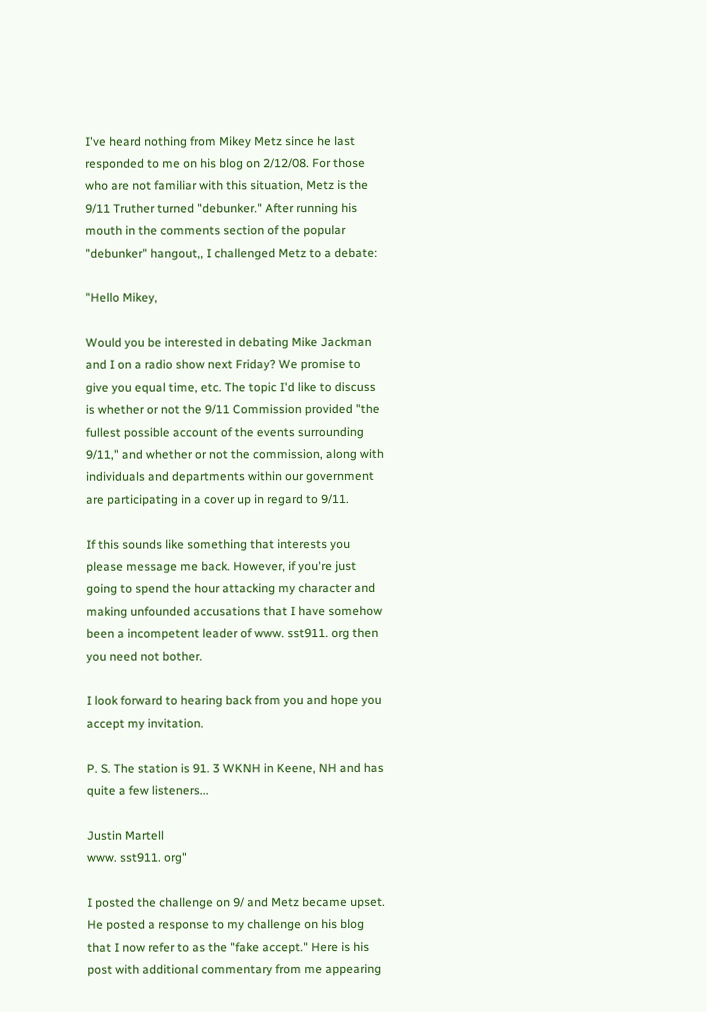I've heard nothing from Mikey Metz since he last responded to me on his blog on 2/12/08. For those who are not familiar with this situation, Metz is the 9/11 Truther turned "debunker." After running his mouth in the comments section of the popular "debunker" hangout,, I challenged Metz to a debate:

"Hello Mikey,

Would you be interested in debating Mike Jackman and I on a radio show next Friday? We promise to give you equal time, etc. The topic I'd like to discuss is whether or not the 9/11 Commission provided "the fullest possible account of the events surrounding 9/11," and whether or not the commission, along with individuals and departments within our government are participating in a cover up in regard to 9/11.

If this sounds like something that interests you please message me back. However, if you're just going to spend the hour attacking my character and making unfounded accusations that I have somehow been a incompetent leader of www. sst911. org then you need not bother.

I look forward to hearing back from you and hope you accept my invitation.

P. S. The station is 91. 3 WKNH in Keene, NH and has quite a few listeners...

Justin Martell
www. sst911. org"

I posted the challenge on 9/ and Metz became upset. He posted a response to my challenge on his blog that I now refer to as the "fake accept." Here is his post with additional commentary from me appearing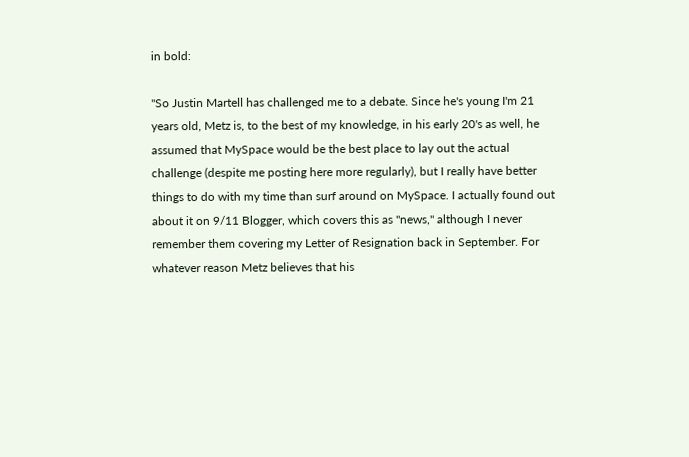in bold:

"So Justin Martell has challenged me to a debate. Since he's young I'm 21 years old, Metz is, to the best of my knowledge, in his early 20's as well, he assumed that MySpace would be the best place to lay out the actual challenge (despite me posting here more regularly), but I really have better things to do with my time than surf around on MySpace. I actually found out about it on 9/11 Blogger, which covers this as "news," although I never remember them covering my Letter of Resignation back in September. For whatever reason Metz believes that his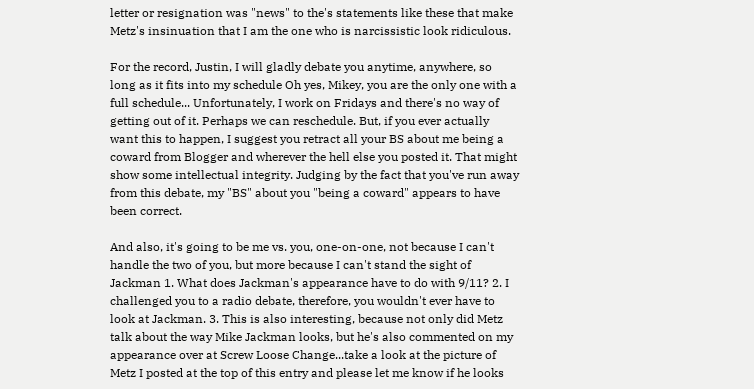letter or resignation was "news" to the's statements like these that make Metz's insinuation that I am the one who is narcissistic look ridiculous.

For the record, Justin, I will gladly debate you anytime, anywhere, so long as it fits into my schedule Oh yes, Mikey, you are the only one with a full schedule... Unfortunately, I work on Fridays and there's no way of getting out of it. Perhaps we can reschedule. But, if you ever actually want this to happen, I suggest you retract all your BS about me being a coward from Blogger and wherever the hell else you posted it. That might show some intellectual integrity. Judging by the fact that you've run away from this debate, my "BS" about you "being a coward" appears to have been correct.

And also, it's going to be me vs. you, one-on-one, not because I can't handle the two of you, but more because I can't stand the sight of Jackman 1. What does Jackman's appearance have to do with 9/11? 2. I challenged you to a radio debate, therefore, you wouldn't ever have to look at Jackman. 3. This is also interesting, because not only did Metz talk about the way Mike Jackman looks, but he's also commented on my appearance over at Screw Loose Change...take a look at the picture of Metz I posted at the top of this entry and please let me know if he looks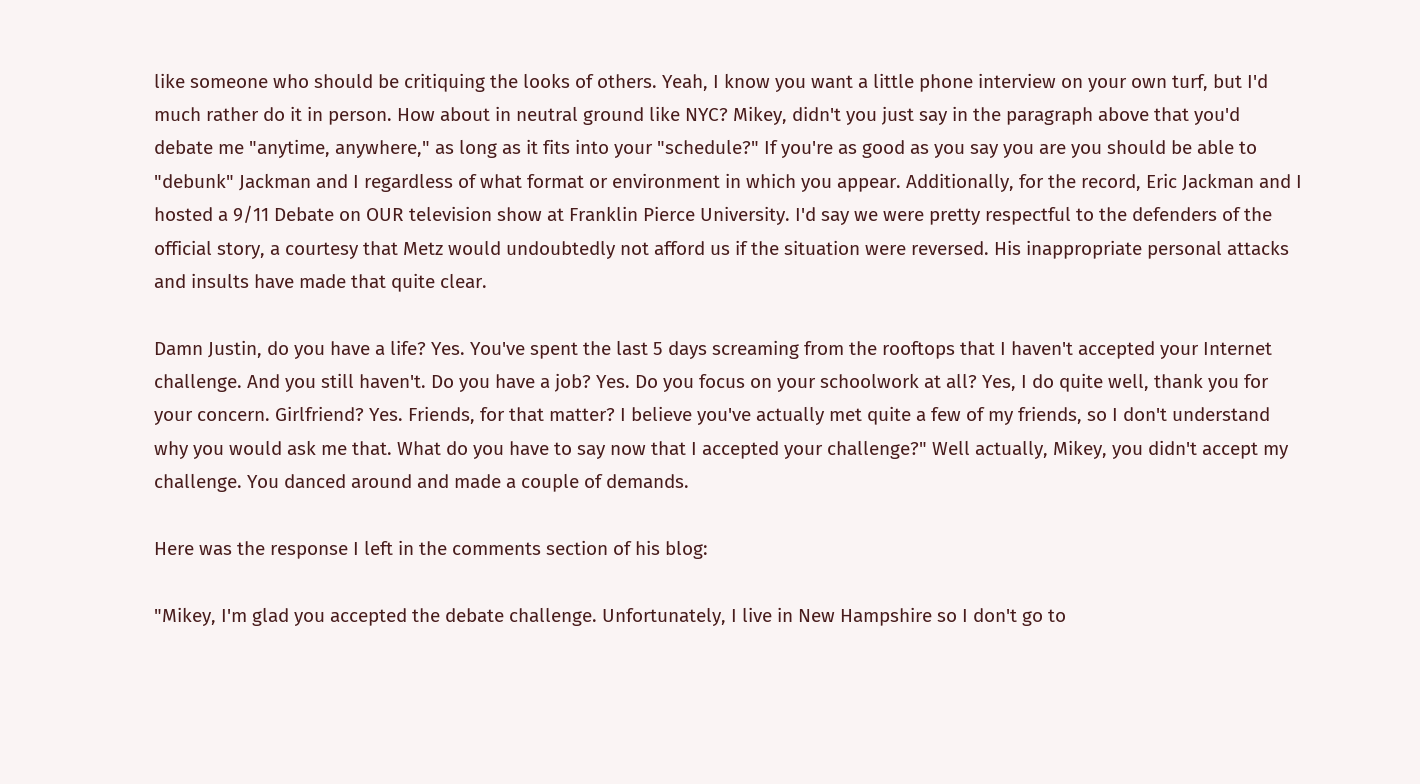like someone who should be critiquing the looks of others. Yeah, I know you want a little phone interview on your own turf, but I'd much rather do it in person. How about in neutral ground like NYC? Mikey, didn't you just say in the paragraph above that you'd debate me "anytime, anywhere," as long as it fits into your "schedule?" If you're as good as you say you are you should be able to "debunk" Jackman and I regardless of what format or environment in which you appear. Additionally, for the record, Eric Jackman and I hosted a 9/11 Debate on OUR television show at Franklin Pierce University. I'd say we were pretty respectful to the defenders of the official story, a courtesy that Metz would undoubtedly not afford us if the situation were reversed. His inappropriate personal attacks and insults have made that quite clear.

Damn Justin, do you have a life? Yes. You've spent the last 5 days screaming from the rooftops that I haven't accepted your Internet challenge. And you still haven't. Do you have a job? Yes. Do you focus on your schoolwork at all? Yes, I do quite well, thank you for your concern. Girlfriend? Yes. Friends, for that matter? I believe you've actually met quite a few of my friends, so I don't understand why you would ask me that. What do you have to say now that I accepted your challenge?" Well actually, Mikey, you didn't accept my challenge. You danced around and made a couple of demands.

Here was the response I left in the comments section of his blog:

"Mikey, I'm glad you accepted the debate challenge. Unfortunately, I live in New Hampshire so I don't go to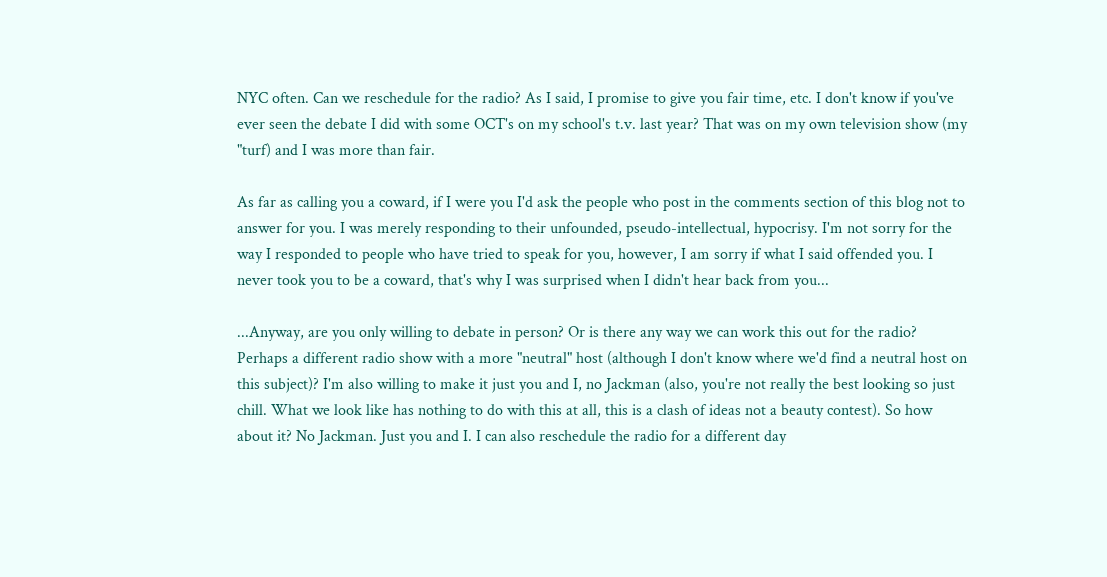NYC often. Can we reschedule for the radio? As I said, I promise to give you fair time, etc. I don't know if you've ever seen the debate I did with some OCT's on my school's t.v. last year? That was on my own television show (my "turf) and I was more than fair.

As far as calling you a coward, if I were you I'd ask the people who post in the comments section of this blog not to answer for you. I was merely responding to their unfounded, pseudo-intellectual, hypocrisy. I'm not sorry for the way I responded to people who have tried to speak for you, however, I am sorry if what I said offended you. I never took you to be a coward, that's why I was surprised when I didn't hear back from you...

...Anyway, are you only willing to debate in person? Or is there any way we can work this out for the radio? Perhaps a different radio show with a more "neutral" host (although I don't know where we'd find a neutral host on this subject)? I'm also willing to make it just you and I, no Jackman (also, you're not really the best looking so just chill. What we look like has nothing to do with this at all, this is a clash of ideas not a beauty contest). So how about it? No Jackman. Just you and I. I can also reschedule the radio for a different day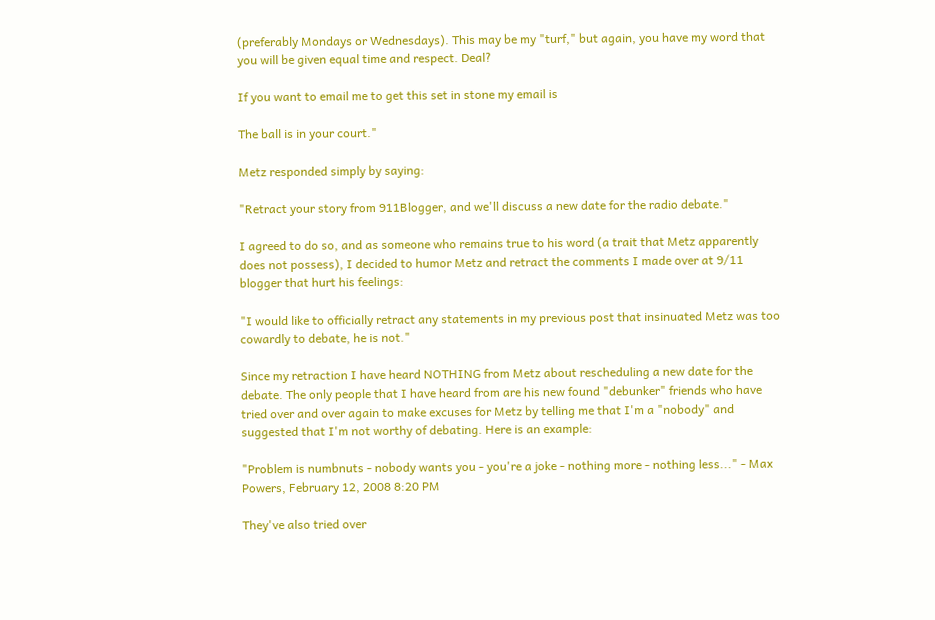(preferably Mondays or Wednesdays). This may be my "turf," but again, you have my word that you will be given equal time and respect. Deal?

If you want to email me to get this set in stone my email is

The ball is in your court."

Metz responded simply by saying:

"Retract your story from 911Blogger, and we'll discuss a new date for the radio debate."

I agreed to do so, and as someone who remains true to his word (a trait that Metz apparently does not possess), I decided to humor Metz and retract the comments I made over at 9/11 blogger that hurt his feelings:

"I would like to officially retract any statements in my previous post that insinuated Metz was too cowardly to debate, he is not."

Since my retraction I have heard NOTHING from Metz about rescheduling a new date for the debate. The only people that I have heard from are his new found "debunker" friends who have tried over and over again to make excuses for Metz by telling me that I'm a "nobody" and suggested that I'm not worthy of debating. Here is an example:

"Problem is numbnuts - nobody wants you - you're a joke - nothing more - nothing less..." - Max Powers, February 12, 2008 8:20 PM

They've also tried over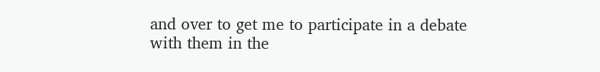and over to get me to participate in a debate with them in the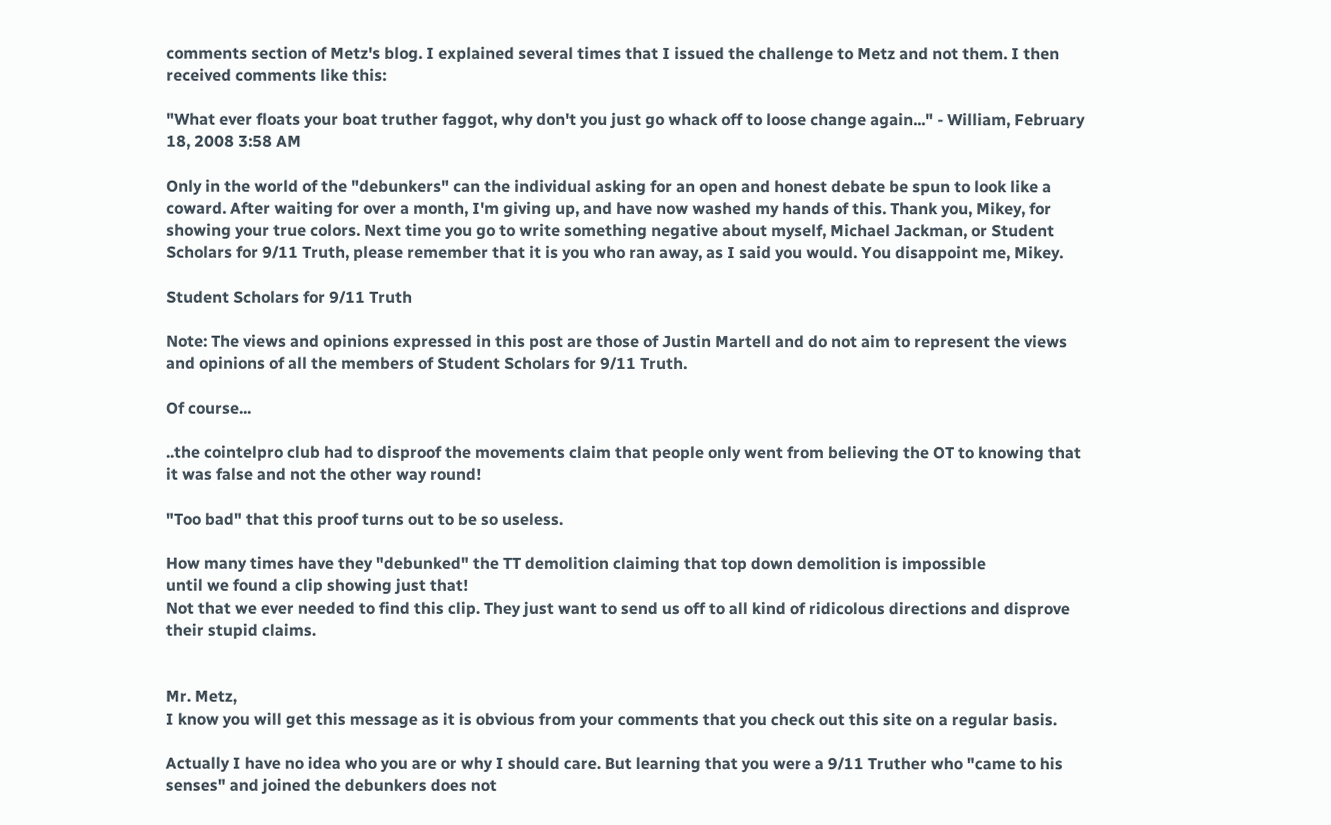comments section of Metz's blog. I explained several times that I issued the challenge to Metz and not them. I then received comments like this:

"What ever floats your boat truther faggot, why don't you just go whack off to loose change again..." - William, February 18, 2008 3:58 AM

Only in the world of the "debunkers" can the individual asking for an open and honest debate be spun to look like a coward. After waiting for over a month, I'm giving up, and have now washed my hands of this. Thank you, Mikey, for showing your true colors. Next time you go to write something negative about myself, Michael Jackman, or Student Scholars for 9/11 Truth, please remember that it is you who ran away, as I said you would. You disappoint me, Mikey.

Student Scholars for 9/11 Truth

Note: The views and opinions expressed in this post are those of Justin Martell and do not aim to represent the views and opinions of all the members of Student Scholars for 9/11 Truth.

Of course...

..the cointelpro club had to disproof the movements claim that people only went from believing the OT to knowing that it was false and not the other way round!

"Too bad" that this proof turns out to be so useless.

How many times have they "debunked" the TT demolition claiming that top down demolition is impossible
until we found a clip showing just that!
Not that we ever needed to find this clip. They just want to send us off to all kind of ridicolous directions and disprove their stupid claims.


Mr. Metz,
I know you will get this message as it is obvious from your comments that you check out this site on a regular basis.

Actually I have no idea who you are or why I should care. But learning that you were a 9/11 Truther who "came to his senses" and joined the debunkers does not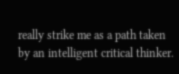really strike me as a path taken by an intelligent critical thinker.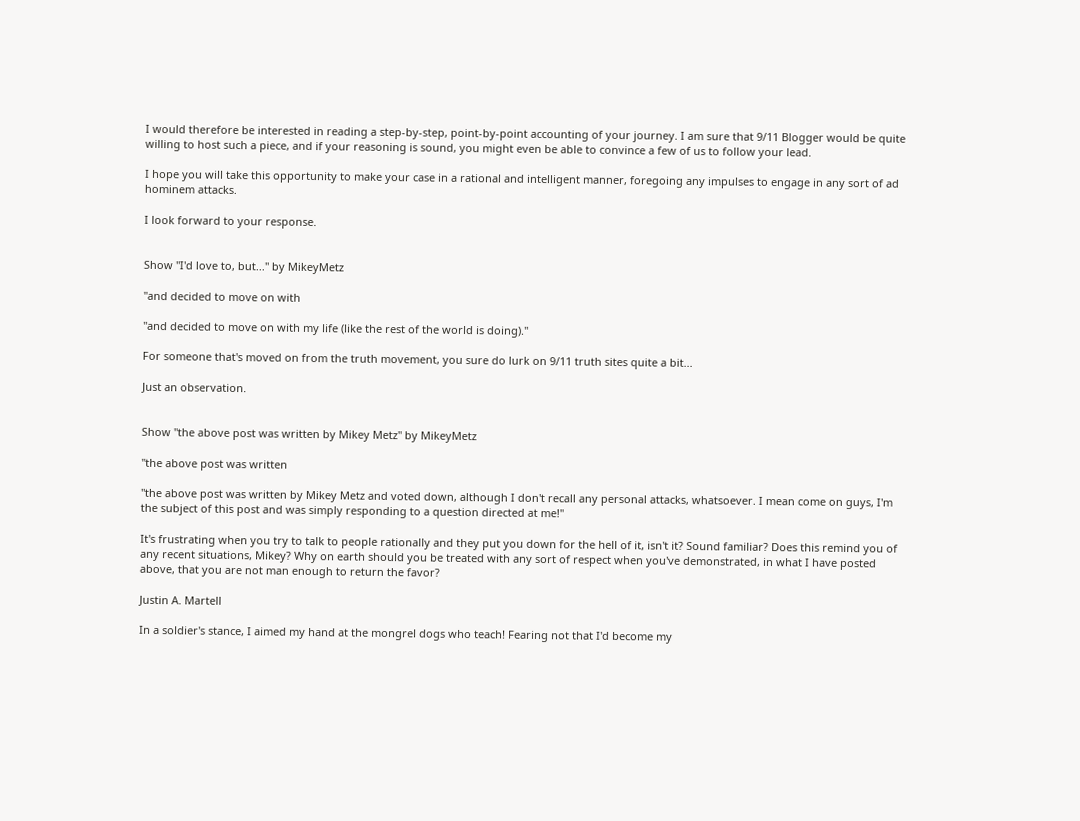I would therefore be interested in reading a step-by-step, point-by-point accounting of your journey. I am sure that 9/11 Blogger would be quite willing to host such a piece, and if your reasoning is sound, you might even be able to convince a few of us to follow your lead.

I hope you will take this opportunity to make your case in a rational and intelligent manner, foregoing any impulses to engage in any sort of ad hominem attacks.

I look forward to your response.


Show "I'd love to, but..." by MikeyMetz

"and decided to move on with

"and decided to move on with my life (like the rest of the world is doing)."

For someone that's moved on from the truth movement, you sure do lurk on 9/11 truth sites quite a bit...

Just an observation.


Show "the above post was written by Mikey Metz" by MikeyMetz

"the above post was written

"the above post was written by Mikey Metz and voted down, although I don't recall any personal attacks, whatsoever. I mean come on guys, I'm the subject of this post and was simply responding to a question directed at me!"

It's frustrating when you try to talk to people rationally and they put you down for the hell of it, isn't it? Sound familiar? Does this remind you of any recent situations, Mikey? Why on earth should you be treated with any sort of respect when you've demonstrated, in what I have posted above, that you are not man enough to return the favor?

Justin A. Martell

In a soldier's stance, I aimed my hand at the mongrel dogs who teach! Fearing not that I'd become my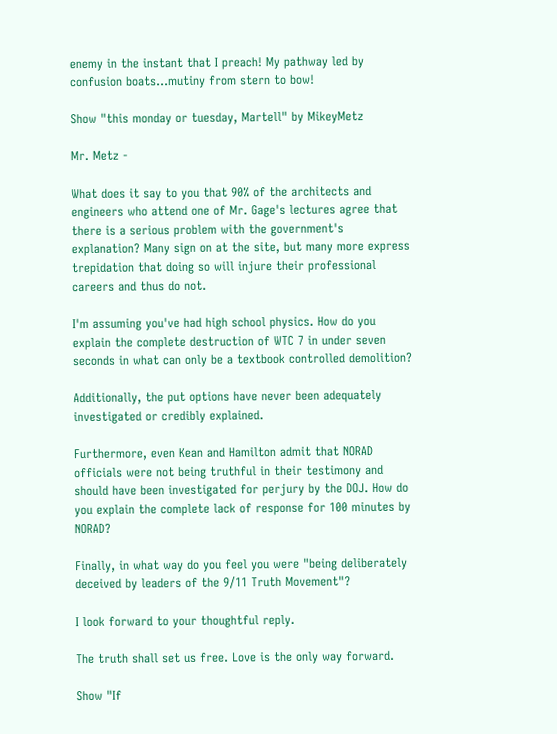enemy in the instant that I preach! My pathway led by confusion boats...mutiny from stern to bow!

Show "this monday or tuesday, Martell" by MikeyMetz

Mr. Metz -

What does it say to you that 90% of the architects and engineers who attend one of Mr. Gage's lectures agree that there is a serious problem with the government's explanation? Many sign on at the site, but many more express trepidation that doing so will injure their professional careers and thus do not.

I'm assuming you've had high school physics. How do you explain the complete destruction of WTC 7 in under seven seconds in what can only be a textbook controlled demolition?

Additionally, the put options have never been adequately investigated or credibly explained.

Furthermore, even Kean and Hamilton admit that NORAD officials were not being truthful in their testimony and should have been investigated for perjury by the DOJ. How do you explain the complete lack of response for 100 minutes by NORAD?

Finally, in what way do you feel you were "being deliberately deceived by leaders of the 9/11 Truth Movement"?

I look forward to your thoughtful reply.

The truth shall set us free. Love is the only way forward.

Show "If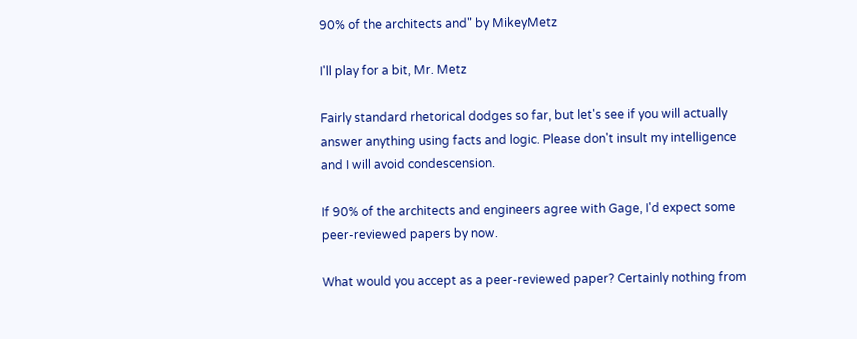90% of the architects and" by MikeyMetz

I'll play for a bit, Mr. Metz

Fairly standard rhetorical dodges so far, but let's see if you will actually answer anything using facts and logic. Please don't insult my intelligence and I will avoid condescension.

If 90% of the architects and engineers agree with Gage, I'd expect some peer-reviewed papers by now.

What would you accept as a peer-reviewed paper? Certainly nothing from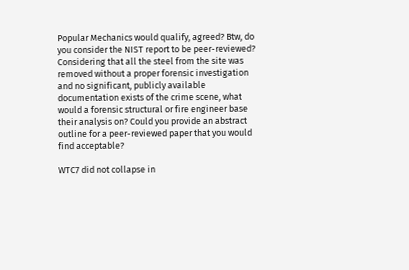Popular Mechanics would qualify, agreed? Btw, do you consider the NIST report to be peer-reviewed? Considering that all the steel from the site was removed without a proper forensic investigation and no significant, publicly available documentation exists of the crime scene, what would a forensic structural or fire engineer base their analysis on? Could you provide an abstract outline for a peer-reviewed paper that you would find acceptable?

WTC7 did not collapse in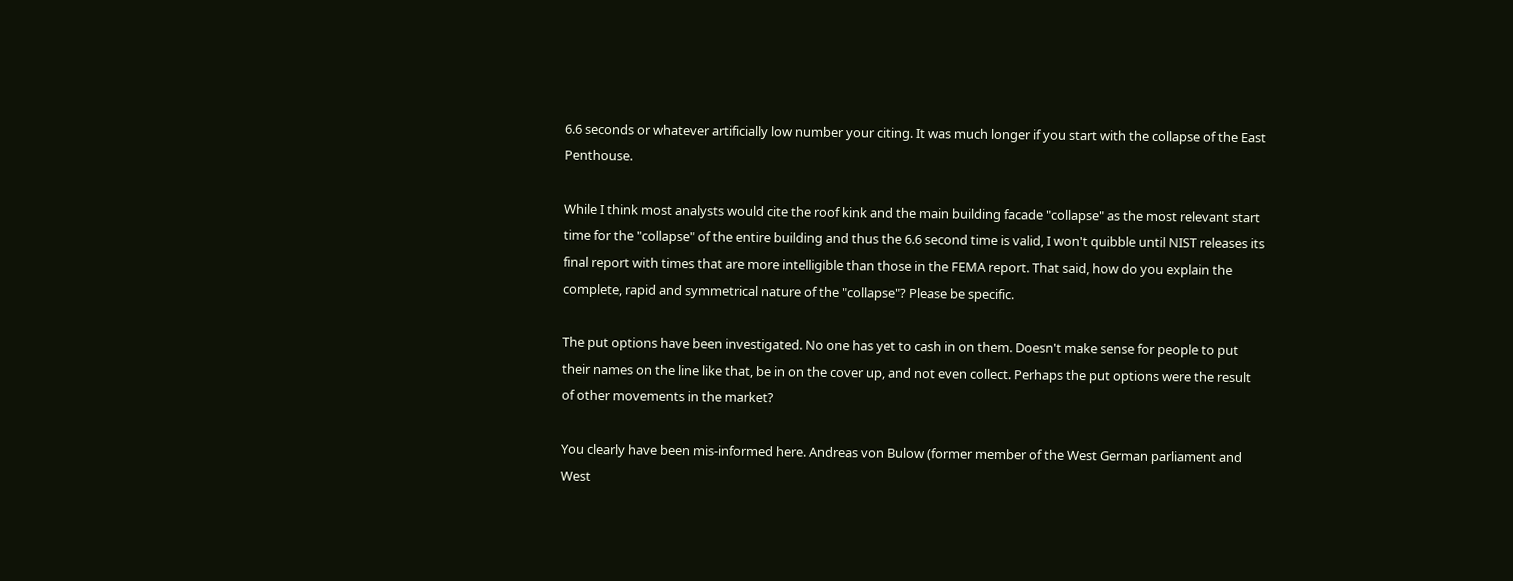6.6 seconds or whatever artificially low number your citing. It was much longer if you start with the collapse of the East Penthouse.

While I think most analysts would cite the roof kink and the main building facade "collapse" as the most relevant start time for the "collapse" of the entire building and thus the 6.6 second time is valid, I won't quibble until NIST releases its final report with times that are more intelligible than those in the FEMA report. That said, how do you explain the complete, rapid and symmetrical nature of the "collapse"? Please be specific.

The put options have been investigated. No one has yet to cash in on them. Doesn't make sense for people to put their names on the line like that, be in on the cover up, and not even collect. Perhaps the put options were the result of other movements in the market?

You clearly have been mis-informed here. Andreas von Bulow (former member of the West German parliament and West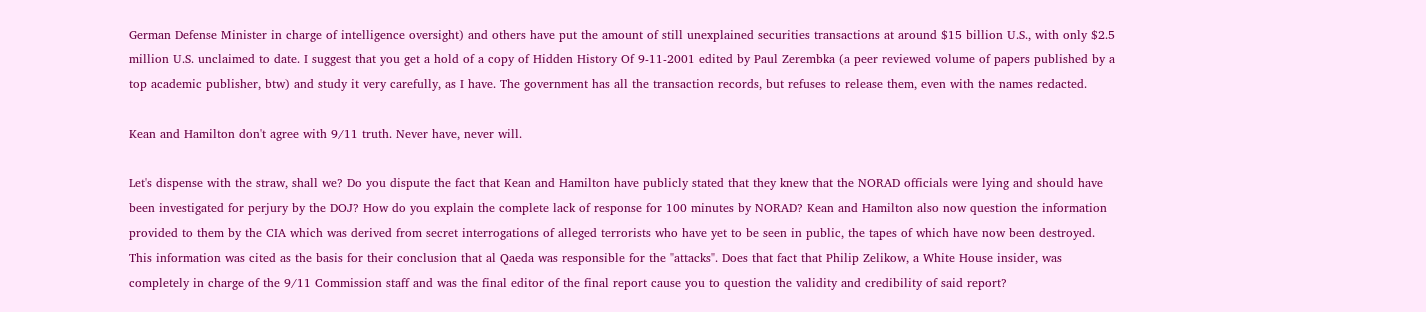German Defense Minister in charge of intelligence oversight) and others have put the amount of still unexplained securities transactions at around $15 billion U.S., with only $2.5 million U.S. unclaimed to date. I suggest that you get a hold of a copy of Hidden History Of 9-11-2001 edited by Paul Zerembka (a peer reviewed volume of papers published by a top academic publisher, btw) and study it very carefully, as I have. The government has all the transaction records, but refuses to release them, even with the names redacted.

Kean and Hamilton don't agree with 9/11 truth. Never have, never will.

Let's dispense with the straw, shall we? Do you dispute the fact that Kean and Hamilton have publicly stated that they knew that the NORAD officials were lying and should have been investigated for perjury by the DOJ? How do you explain the complete lack of response for 100 minutes by NORAD? Kean and Hamilton also now question the information provided to them by the CIA which was derived from secret interrogations of alleged terrorists who have yet to be seen in public, the tapes of which have now been destroyed. This information was cited as the basis for their conclusion that al Qaeda was responsible for the "attacks". Does that fact that Philip Zelikow, a White House insider, was completely in charge of the 9/11 Commission staff and was the final editor of the final report cause you to question the validity and credibility of said report?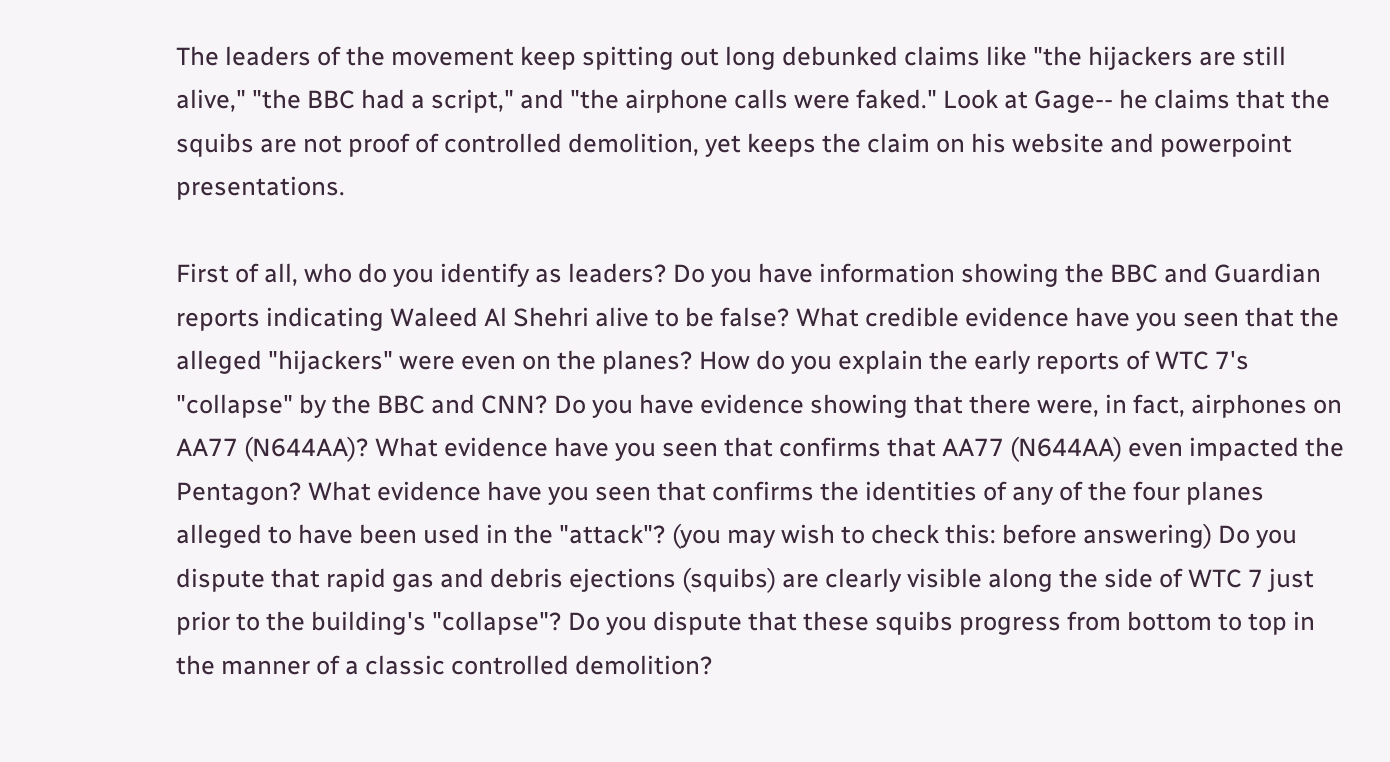The leaders of the movement keep spitting out long debunked claims like "the hijackers are still alive," "the BBC had a script," and "the airphone calls were faked." Look at Gage-- he claims that the squibs are not proof of controlled demolition, yet keeps the claim on his website and powerpoint presentations.

First of all, who do you identify as leaders? Do you have information showing the BBC and Guardian reports indicating Waleed Al Shehri alive to be false? What credible evidence have you seen that the alleged "hijackers" were even on the planes? How do you explain the early reports of WTC 7's "collapse" by the BBC and CNN? Do you have evidence showing that there were, in fact, airphones on AA77 (N644AA)? What evidence have you seen that confirms that AA77 (N644AA) even impacted the Pentagon? What evidence have you seen that confirms the identities of any of the four planes alleged to have been used in the "attack"? (you may wish to check this: before answering) Do you dispute that rapid gas and debris ejections (squibs) are clearly visible along the side of WTC 7 just prior to the building's "collapse"? Do you dispute that these squibs progress from bottom to top in the manner of a classic controlled demolition?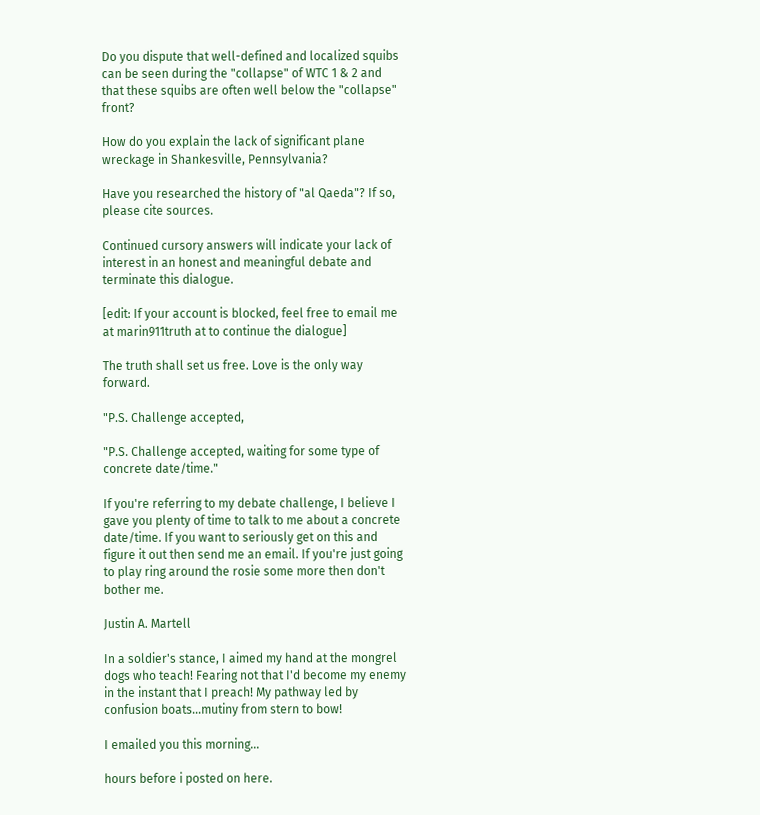Do you dispute that well-defined and localized squibs can be seen during the "collapse" of WTC 1 & 2 and that these squibs are often well below the "collapse" front?

How do you explain the lack of significant plane wreckage in Shankesville, Pennsylvania?

Have you researched the history of "al Qaeda"? If so, please cite sources.

Continued cursory answers will indicate your lack of interest in an honest and meaningful debate and terminate this dialogue.

[edit: If your account is blocked, feel free to email me at marin911truth at to continue the dialogue]

The truth shall set us free. Love is the only way forward.

"P.S. Challenge accepted,

"P.S. Challenge accepted, waiting for some type of concrete date/time."

If you're referring to my debate challenge, I believe I gave you plenty of time to talk to me about a concrete date/time. If you want to seriously get on this and figure it out then send me an email. If you're just going to play ring around the rosie some more then don't bother me.

Justin A. Martell

In a soldier's stance, I aimed my hand at the mongrel dogs who teach! Fearing not that I'd become my enemy in the instant that I preach! My pathway led by confusion boats...mutiny from stern to bow!

I emailed you this morning...

hours before i posted on here.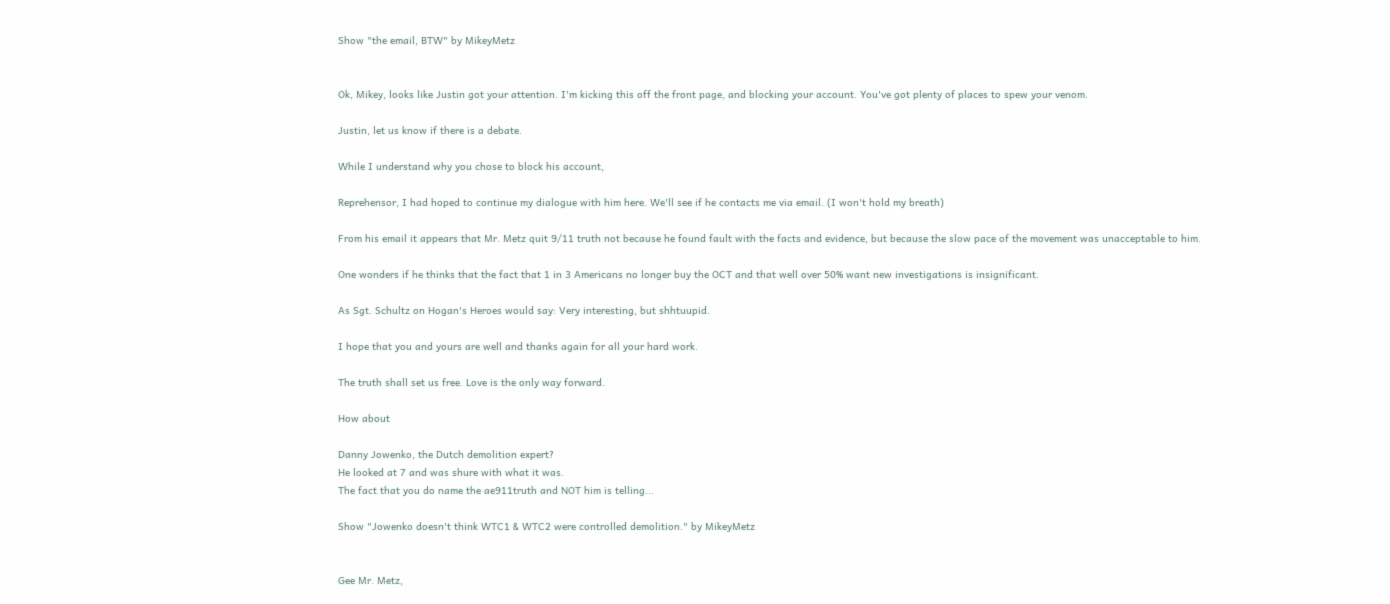Show "the email, BTW" by MikeyMetz


Ok, Mikey, looks like Justin got your attention. I'm kicking this off the front page, and blocking your account. You've got plenty of places to spew your venom.

Justin, let us know if there is a debate.

While I understand why you chose to block his account,

Reprehensor, I had hoped to continue my dialogue with him here. We'll see if he contacts me via email. (I won't hold my breath)

From his email it appears that Mr. Metz quit 9/11 truth not because he found fault with the facts and evidence, but because the slow pace of the movement was unacceptable to him.

One wonders if he thinks that the fact that 1 in 3 Americans no longer buy the OCT and that well over 50% want new investigations is insignificant.

As Sgt. Schultz on Hogan's Heroes would say: Very interesting, but shhtuupid.

I hope that you and yours are well and thanks again for all your hard work.

The truth shall set us free. Love is the only way forward.

How about

Danny Jowenko, the Dutch demolition expert?
He looked at 7 and was shure with what it was.
The fact that you do name the ae911truth and NOT him is telling...

Show "Jowenko doesn't think WTC1 & WTC2 were controlled demolition." by MikeyMetz


Gee Mr. Metz,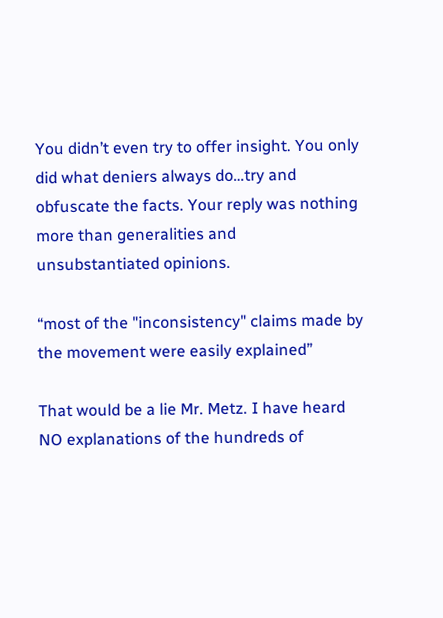You didn’t even try to offer insight. You only did what deniers always do…try and obfuscate the facts. Your reply was nothing more than generalities and unsubstantiated opinions.

“most of the "inconsistency" claims made by the movement were easily explained”

That would be a lie Mr. Metz. I have heard NO explanations of the hundreds of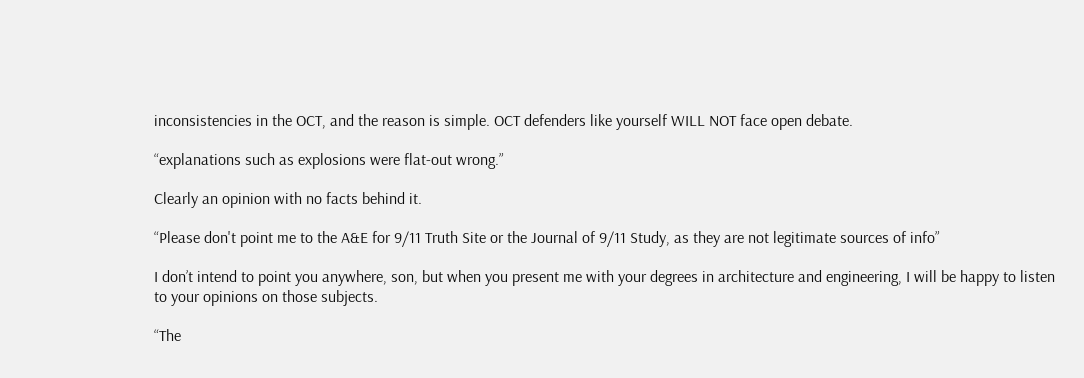inconsistencies in the OCT, and the reason is simple. OCT defenders like yourself WILL NOT face open debate.

“explanations such as explosions were flat-out wrong.”

Clearly an opinion with no facts behind it.

“Please don't point me to the A&E for 9/11 Truth Site or the Journal of 9/11 Study, as they are not legitimate sources of info”

I don’t intend to point you anywhere, son, but when you present me with your degrees in architecture and engineering, I will be happy to listen to your opinions on those subjects.

“The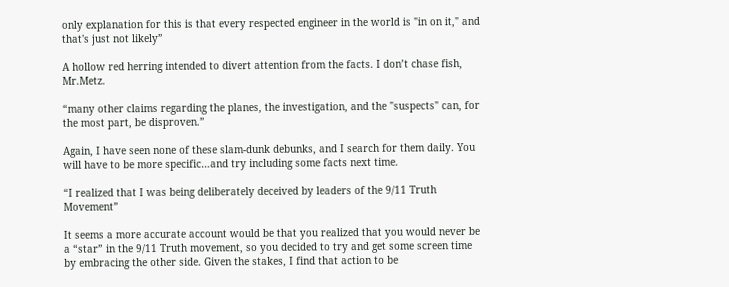only explanation for this is that every respected engineer in the world is "in on it," and that's just not likely”

A hollow red herring intended to divert attention from the facts. I don’t chase fish, Mr.Metz.

“many other claims regarding the planes, the investigation, and the "suspects" can, for the most part, be disproven.”

Again, I have seen none of these slam-dunk debunks, and I search for them daily. You will have to be more specific…and try including some facts next time.

“I realized that I was being deliberately deceived by leaders of the 9/11 Truth Movement”

It seems a more accurate account would be that you realized that you would never be a “star” in the 9/11 Truth movement, so you decided to try and get some screen time by embracing the other side. Given the stakes, I find that action to be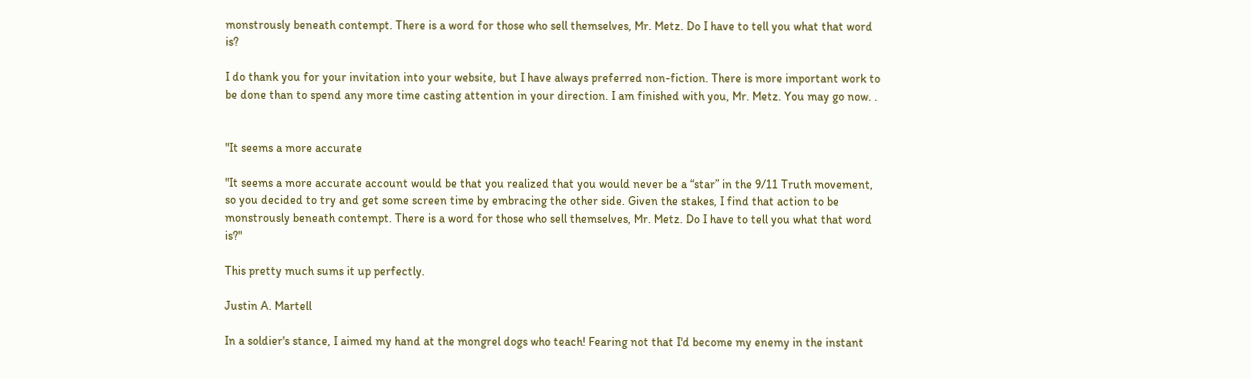monstrously beneath contempt. There is a word for those who sell themselves, Mr. Metz. Do I have to tell you what that word is?

I do thank you for your invitation into your website, but I have always preferred non-fiction. There is more important work to be done than to spend any more time casting attention in your direction. I am finished with you, Mr. Metz. You may go now. .


"It seems a more accurate

"It seems a more accurate account would be that you realized that you would never be a “star” in the 9/11 Truth movement, so you decided to try and get some screen time by embracing the other side. Given the stakes, I find that action to be monstrously beneath contempt. There is a word for those who sell themselves, Mr. Metz. Do I have to tell you what that word is?"

This pretty much sums it up perfectly.

Justin A. Martell

In a soldier's stance, I aimed my hand at the mongrel dogs who teach! Fearing not that I'd become my enemy in the instant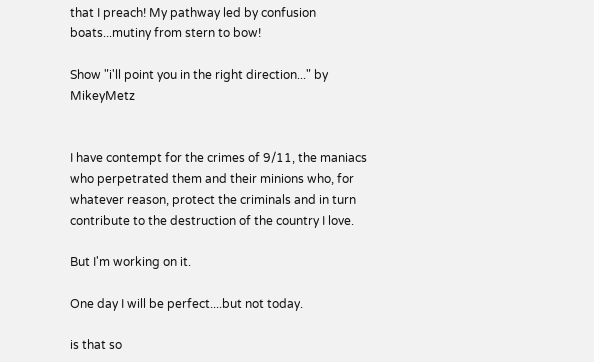that I preach! My pathway led by confusion boats...mutiny from stern to bow!

Show "i'll point you in the right direction..." by MikeyMetz


I have contempt for the crimes of 9/11, the maniacs who perpetrated them and their minions who, for whatever reason, protect the criminals and in turn contribute to the destruction of the country I love.

But I'm working on it.

One day I will be perfect....but not today.

is that so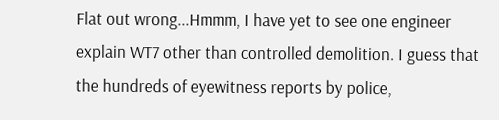Flat out wrong...Hmmm, I have yet to see one engineer explain WT7 other than controlled demolition. I guess that the hundreds of eyewitness reports by police,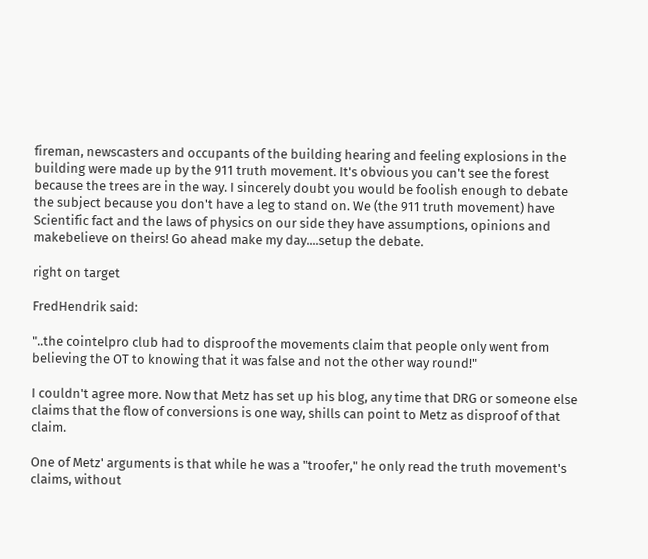fireman, newscasters and occupants of the building hearing and feeling explosions in the building were made up by the 911 truth movement. It's obvious you can't see the forest because the trees are in the way. I sincerely doubt you would be foolish enough to debate the subject because you don't have a leg to stand on. We (the 911 truth movement) have Scientific fact and the laws of physics on our side they have assumptions, opinions and makebelieve on theirs! Go ahead make my day....setup the debate.

right on target

FredHendrik said:

"..the cointelpro club had to disproof the movements claim that people only went from believing the OT to knowing that it was false and not the other way round!"

I couldn't agree more. Now that Metz has set up his blog, any time that DRG or someone else claims that the flow of conversions is one way, shills can point to Metz as disproof of that claim.

One of Metz' arguments is that while he was a "troofer," he only read the truth movement's claims, without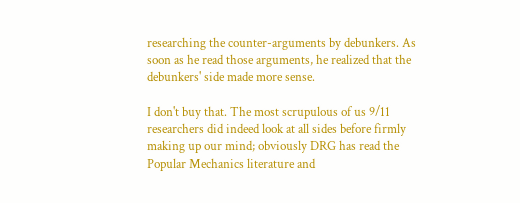researching the counter-arguments by debunkers. As soon as he read those arguments, he realized that the debunkers' side made more sense.

I don't buy that. The most scrupulous of us 9/11 researchers did indeed look at all sides before firmly making up our mind; obviously DRG has read the Popular Mechanics literature and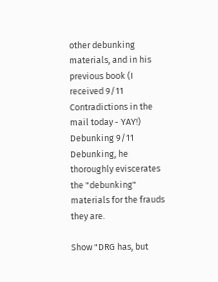other debunking materials, and in his previous book (I received 9/11 Contradictions in the mail today - YAY!) Debunking 9/11 Debunking, he thoroughly eviscerates the "debunking" materials for the frauds they are.

Show "DRG has, but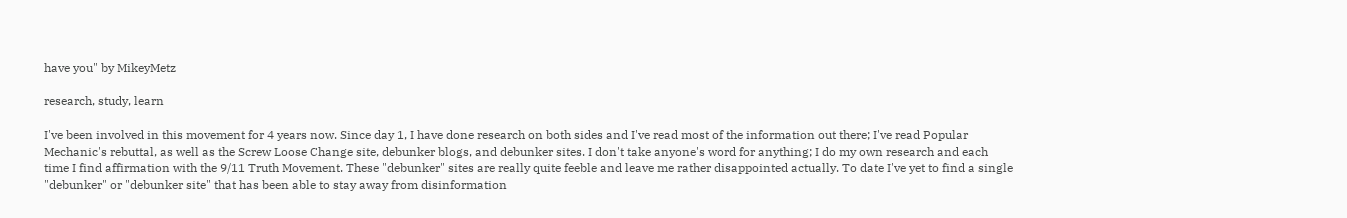have you" by MikeyMetz

research, study, learn

I've been involved in this movement for 4 years now. Since day 1, I have done research on both sides and I've read most of the information out there; I've read Popular Mechanic's rebuttal, as well as the Screw Loose Change site, debunker blogs, and debunker sites. I don't take anyone's word for anything; I do my own research and each time I find affirmation with the 9/11 Truth Movement. These "debunker" sites are really quite feeble and leave me rather disappointed actually. To date I've yet to find a single "debunker" or "debunker site" that has been able to stay away from disinformation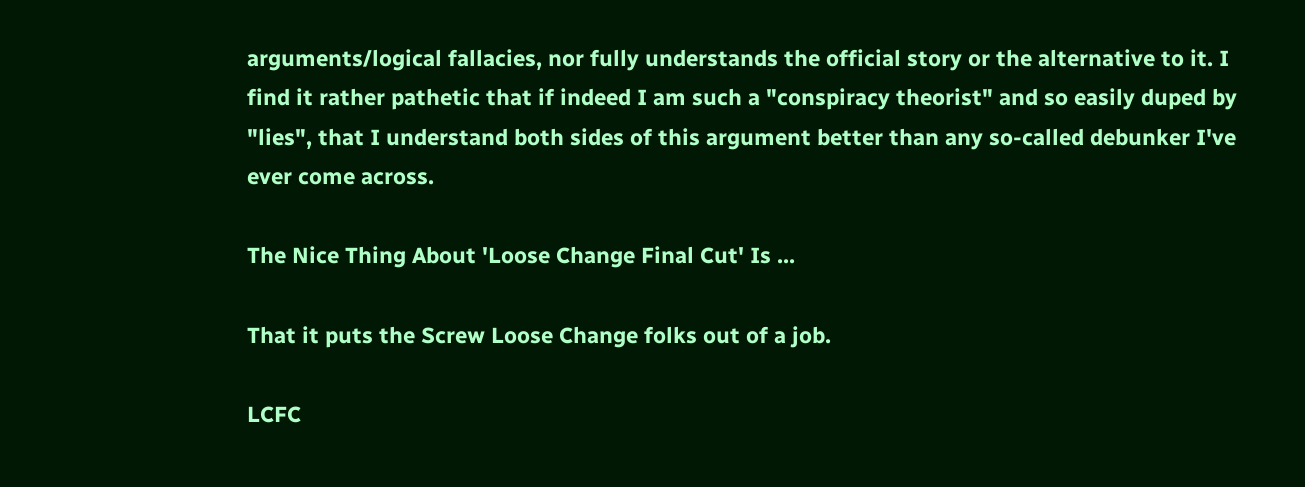arguments/logical fallacies, nor fully understands the official story or the alternative to it. I find it rather pathetic that if indeed I am such a "conspiracy theorist" and so easily duped by "lies", that I understand both sides of this argument better than any so-called debunker I've ever come across.

The Nice Thing About 'Loose Change Final Cut' Is ...

That it puts the Screw Loose Change folks out of a job.

LCFC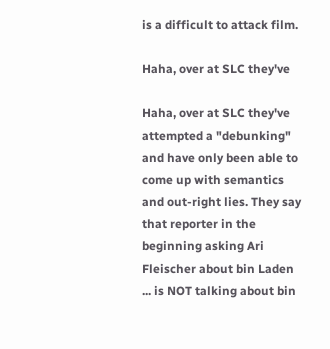is a difficult to attack film.

Haha, over at SLC they've

Haha, over at SLC they've attempted a "debunking" and have only been able to come up with semantics and out-right lies. They say that reporter in the beginning asking Ari Fleischer about bin Laden ... is NOT talking about bin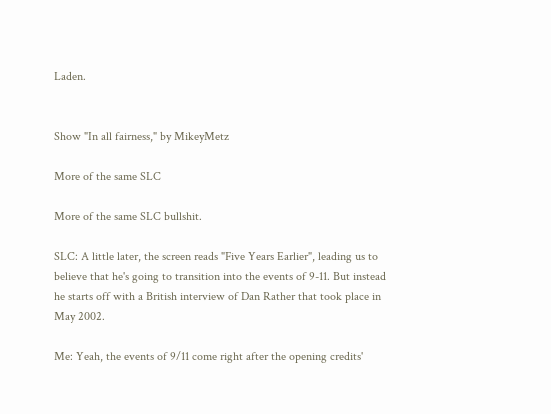Laden.


Show "In all fairness," by MikeyMetz

More of the same SLC

More of the same SLC bullshit.

SLC: A little later, the screen reads "Five Years Earlier", leading us to believe that he's going to transition into the events of 9-11. But instead he starts off with a British interview of Dan Rather that took place in May 2002.

Me: Yeah, the events of 9/11 come right after the opening credits'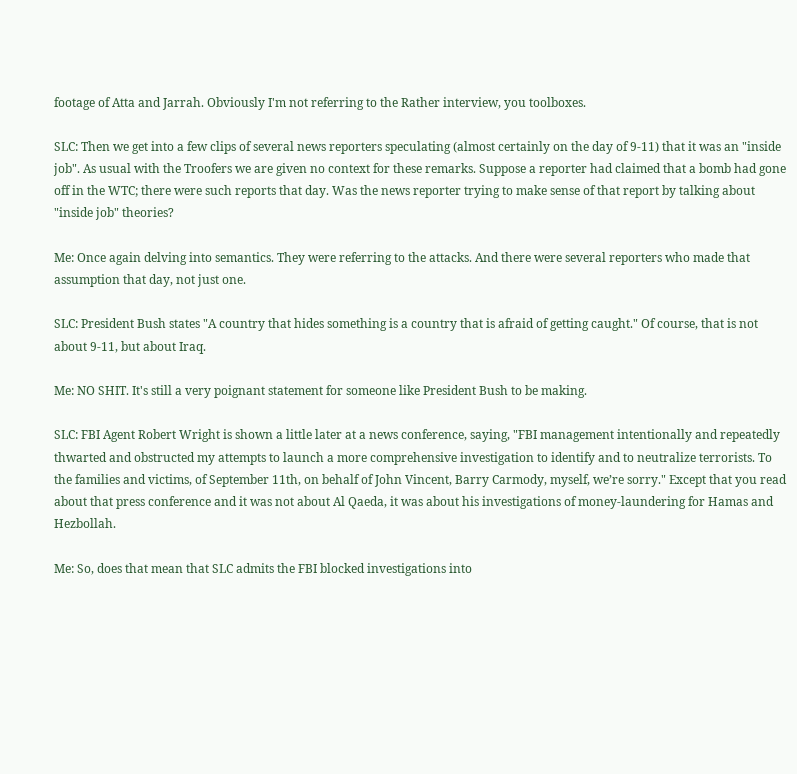footage of Atta and Jarrah. Obviously I'm not referring to the Rather interview, you toolboxes.

SLC: Then we get into a few clips of several news reporters speculating (almost certainly on the day of 9-11) that it was an "inside job". As usual with the Troofers we are given no context for these remarks. Suppose a reporter had claimed that a bomb had gone off in the WTC; there were such reports that day. Was the news reporter trying to make sense of that report by talking about "inside job" theories?

Me: Once again delving into semantics. They were referring to the attacks. And there were several reporters who made that assumption that day, not just one.

SLC: President Bush states "A country that hides something is a country that is afraid of getting caught." Of course, that is not about 9-11, but about Iraq.

Me: NO SHIT. It's still a very poignant statement for someone like President Bush to be making.

SLC: FBI Agent Robert Wright is shown a little later at a news conference, saying, "FBI management intentionally and repeatedly thwarted and obstructed my attempts to launch a more comprehensive investigation to identify and to neutralize terrorists. To the families and victims, of September 11th, on behalf of John Vincent, Barry Carmody, myself, we’re sorry." Except that you read about that press conference and it was not about Al Qaeda, it was about his investigations of money-laundering for Hamas and Hezbollah.

Me: So, does that mean that SLC admits the FBI blocked investigations into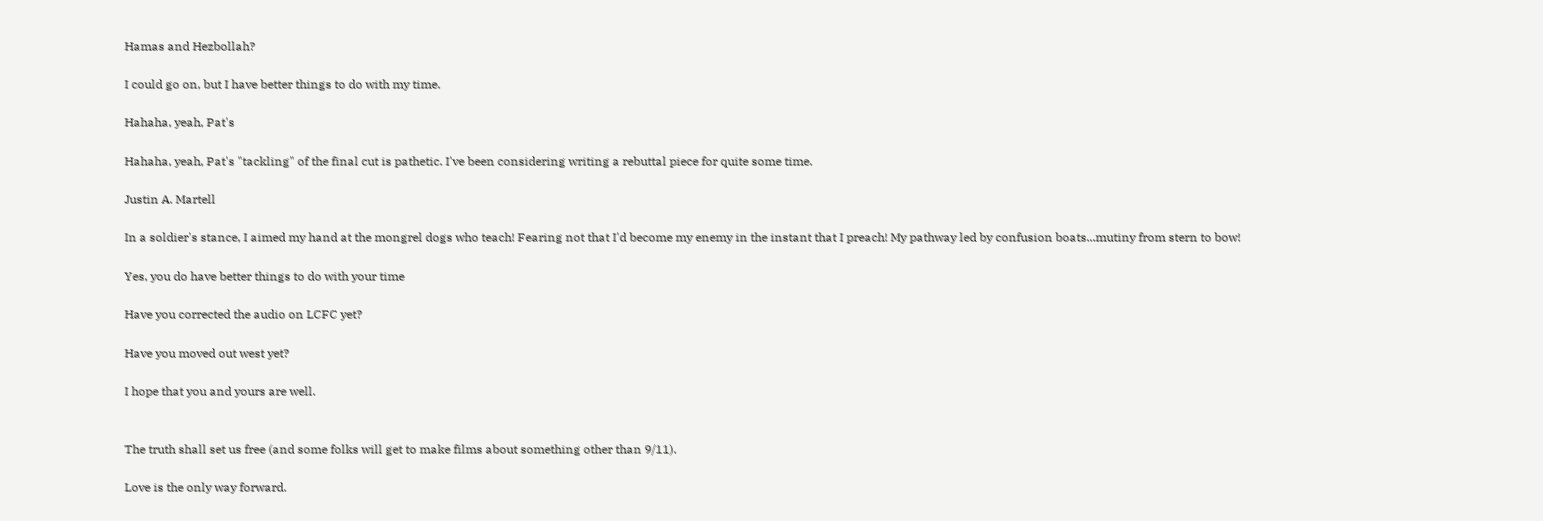Hamas and Hezbollah?

I could go on, but I have better things to do with my time.

Hahaha, yeah, Pat's

Hahaha, yeah, Pat's "tackling" of the final cut is pathetic. I've been considering writing a rebuttal piece for quite some time.

Justin A. Martell

In a soldier's stance, I aimed my hand at the mongrel dogs who teach! Fearing not that I'd become my enemy in the instant that I preach! My pathway led by confusion boats...mutiny from stern to bow!

Yes, you do have better things to do with your time

Have you corrected the audio on LCFC yet?

Have you moved out west yet?

I hope that you and yours are well.


The truth shall set us free (and some folks will get to make films about something other than 9/11).

Love is the only way forward.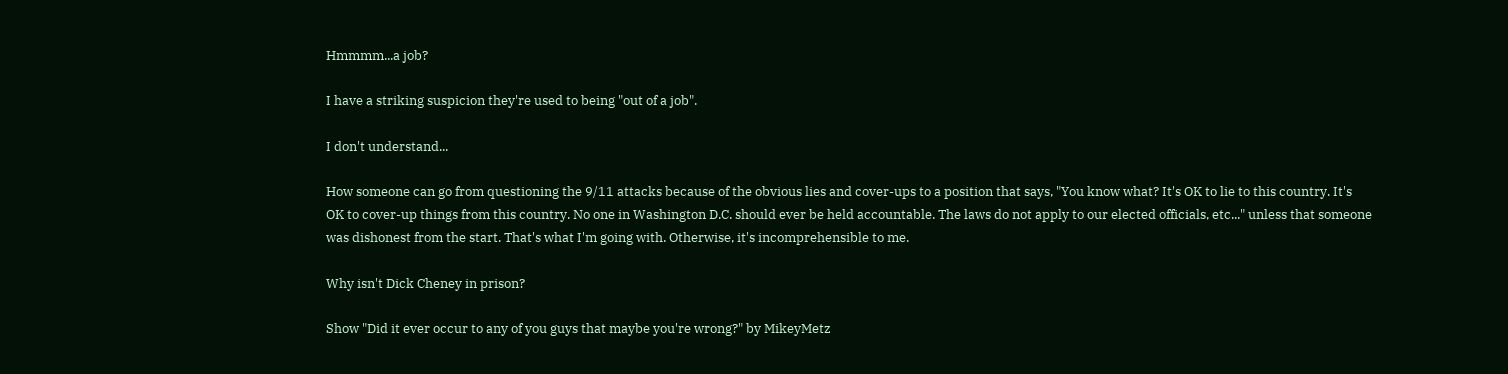Hmmmm...a job?

I have a striking suspicion they're used to being "out of a job".

I don't understand...

How someone can go from questioning the 9/11 attacks because of the obvious lies and cover-ups to a position that says, "You know what? It's OK to lie to this country. It's OK to cover-up things from this country. No one in Washington D.C. should ever be held accountable. The laws do not apply to our elected officials, etc..." unless that someone was dishonest from the start. That's what I'm going with. Otherwise, it's incomprehensible to me.

Why isn't Dick Cheney in prison?

Show "Did it ever occur to any of you guys that maybe you're wrong?" by MikeyMetz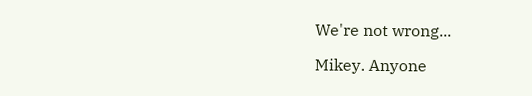We're not wrong...

Mikey. Anyone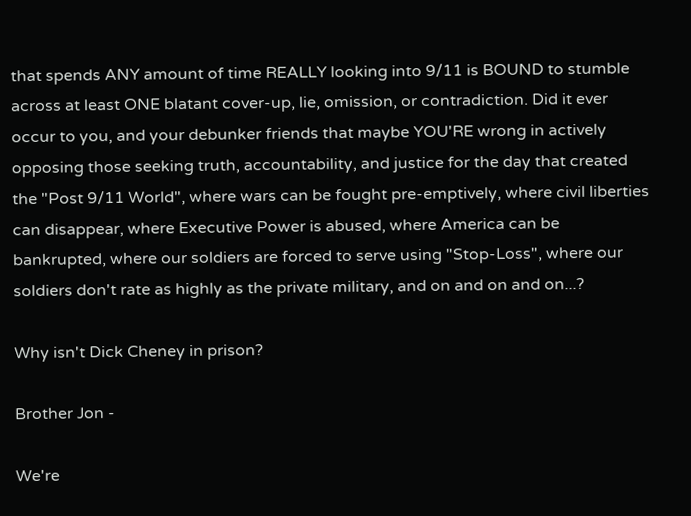that spends ANY amount of time REALLY looking into 9/11 is BOUND to stumble across at least ONE blatant cover-up, lie, omission, or contradiction. Did it ever occur to you, and your debunker friends that maybe YOU'RE wrong in actively opposing those seeking truth, accountability, and justice for the day that created the "Post 9/11 World", where wars can be fought pre-emptively, where civil liberties can disappear, where Executive Power is abused, where America can be bankrupted, where our soldiers are forced to serve using "Stop-Loss", where our soldiers don't rate as highly as the private military, and on and on and on...?

Why isn't Dick Cheney in prison?

Brother Jon -

We're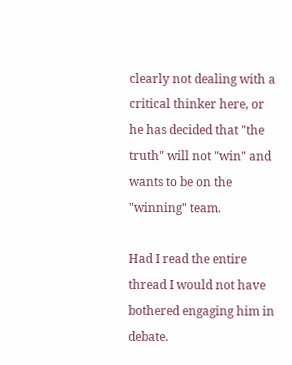clearly not dealing with a critical thinker here, or he has decided that "the truth" will not "win" and wants to be on the "winning" team.

Had I read the entire thread I would not have bothered engaging him in debate.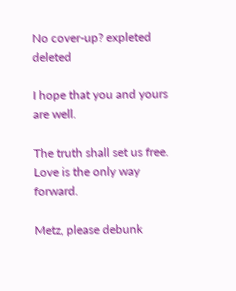No cover-up? expleted deleted

I hope that you and yours are well.

The truth shall set us free. Love is the only way forward.

Metz, please debunk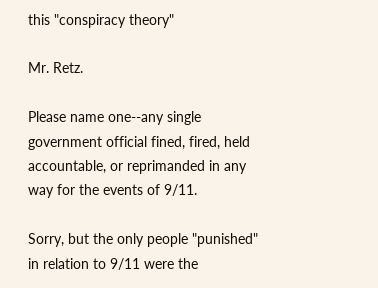this "conspiracy theory"

Mr. Retz.

Please name one--any single government official fined, fired, held accountable, or reprimanded in any way for the events of 9/11.

Sorry, but the only people "punished" in relation to 9/11 were the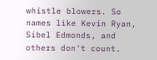whistle blowers. So names like Kevin Ryan, Sibel Edmonds, and others don't count.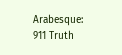Arabesque: 911 Truth